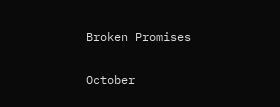Broken Promises

October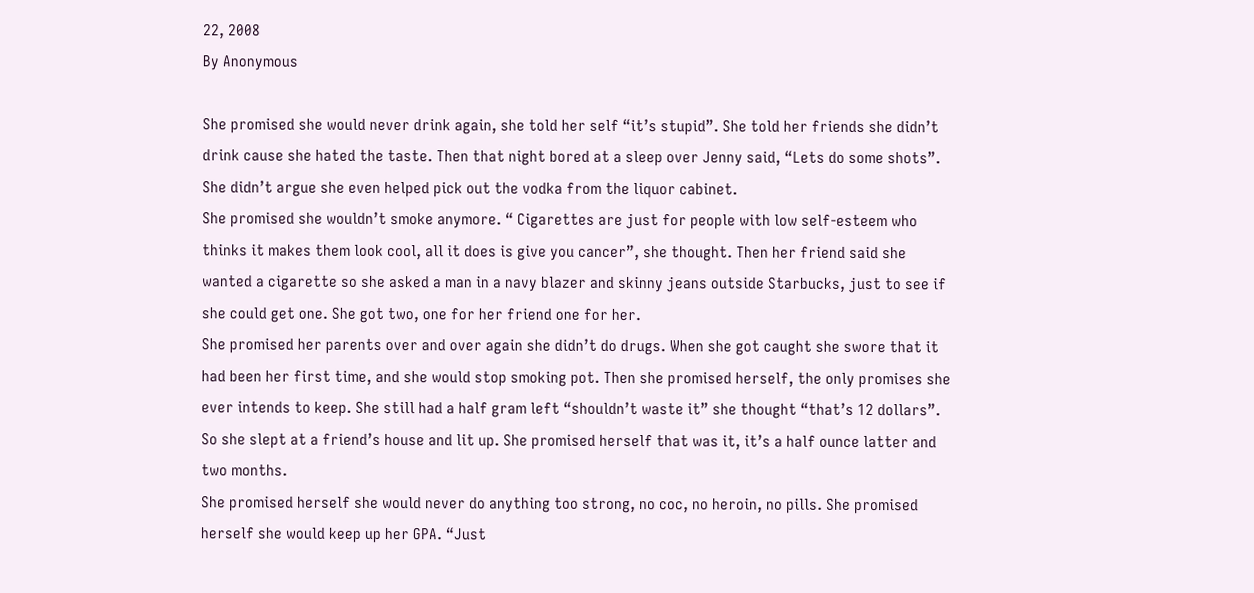22, 2008
By Anonymous

She promised she would never drink again, she told her self “it’s stupid”. She told her friends she didn’t drink cause she hated the taste. Then that night bored at a sleep over Jenny said, “Lets do some shots”. She didn’t argue she even helped pick out the vodka from the liquor cabinet.
She promised she wouldn’t smoke anymore. “ Cigarettes are just for people with low self-esteem who thinks it makes them look cool, all it does is give you cancer”, she thought. Then her friend said she wanted a cigarette so she asked a man in a navy blazer and skinny jeans outside Starbucks, just to see if she could get one. She got two, one for her friend one for her.
She promised her parents over and over again she didn’t do drugs. When she got caught she swore that it had been her first time, and she would stop smoking pot. Then she promised herself, the only promises she ever intends to keep. She still had a half gram left “shouldn’t waste it” she thought “that’s 12 dollars”. So she slept at a friend’s house and lit up. She promised herself that was it, it’s a half ounce latter and two months.
She promised herself she would never do anything too strong, no coc, no heroin, no pills. She promised herself she would keep up her GPA. “Just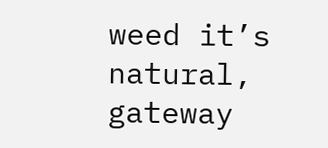weed it’s natural, gateway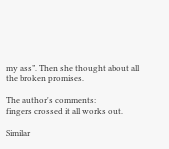my ass”. Then she thought about all the broken promises.

The author's comments:
fingers crossed it all works out.

Similar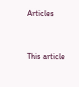Articles


This article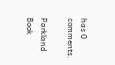has 0 comments.

Parkland Book